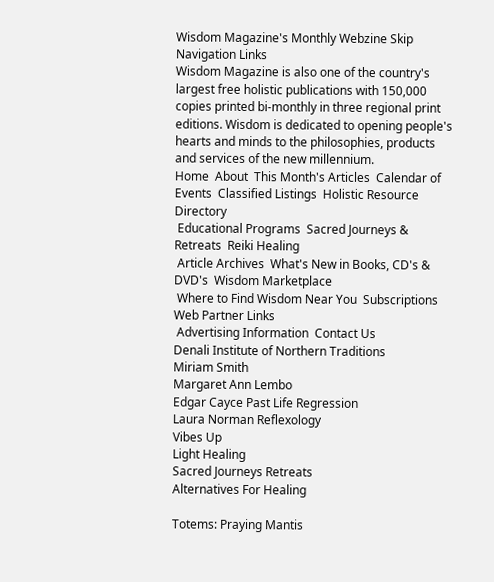Wisdom Magazine's Monthly Webzine Skip Navigation Links
Wisdom Magazine is also one of the country's largest free holistic publications with 150,000 copies printed bi-monthly in three regional print editions. Wisdom is dedicated to opening people's hearts and minds to the philosophies, products and services of the new millennium.
Home  About  This Month's Articles  Calendar of Events  Classified Listings  Holistic Resource Directory
 Educational Programs  Sacred Journeys & Retreats  Reiki Healing
 Article Archives  What's New in Books, CD's & DVD's  Wisdom Marketplace
 Where to Find Wisdom Near You  Subscriptions  Web Partner Links
 Advertising Information  Contact Us
Denali Institute of Northern Traditions
Miriam Smith
Margaret Ann Lembo
Edgar Cayce Past Life Regression
Laura Norman Reflexology
Vibes Up
Light Healing
Sacred Journeys Retreats
Alternatives For Healing

Totems: Praying Mantis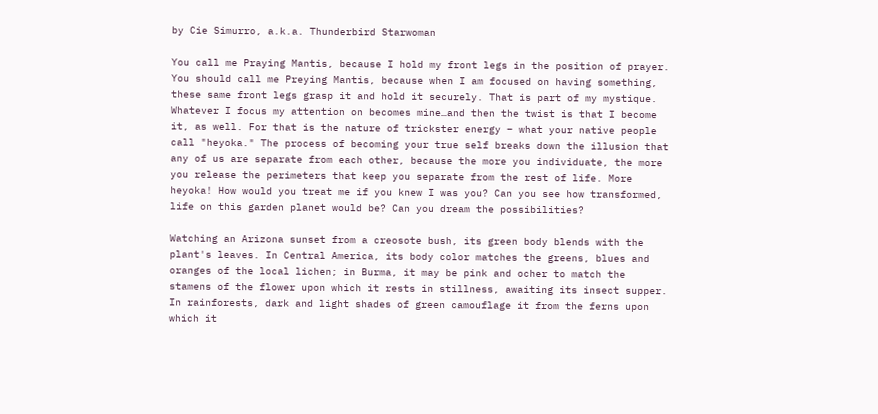by Cie Simurro, a.k.a. Thunderbird Starwoman

You call me Praying Mantis, because I hold my front legs in the position of prayer. You should call me Preying Mantis, because when I am focused on having something, these same front legs grasp it and hold it securely. That is part of my mystique. Whatever I focus my attention on becomes mine…and then the twist is that I become it, as well. For that is the nature of trickster energy – what your native people call "heyoka." The process of becoming your true self breaks down the illusion that any of us are separate from each other, because the more you individuate, the more you release the perimeters that keep you separate from the rest of life. More heyoka! How would you treat me if you knew I was you? Can you see how transformed, life on this garden planet would be? Can you dream the possibilities?

Watching an Arizona sunset from a creosote bush, its green body blends with the plant's leaves. In Central America, its body color matches the greens, blues and oranges of the local lichen; in Burma, it may be pink and ocher to match the stamens of the flower upon which it rests in stillness, awaiting its insect supper. In rainforests, dark and light shades of green camouflage it from the ferns upon which it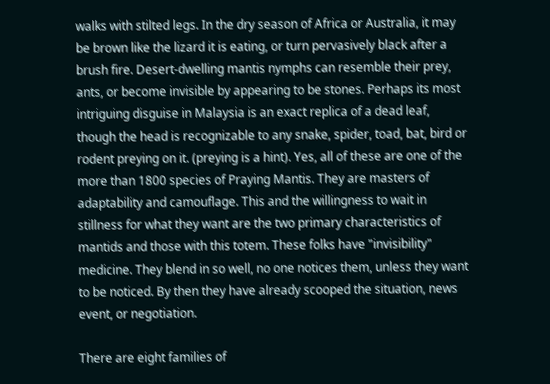walks with stilted legs. In the dry season of Africa or Australia, it may be brown like the lizard it is eating, or turn pervasively black after a brush fire. Desert-dwelling mantis nymphs can resemble their prey, ants, or become invisible by appearing to be stones. Perhaps its most intriguing disguise in Malaysia is an exact replica of a dead leaf, though the head is recognizable to any snake, spider, toad, bat, bird or rodent preying on it. (preying is a hint). Yes, all of these are one of the more than 1800 species of Praying Mantis. They are masters of adaptability and camouflage. This and the willingness to wait in stillness for what they want are the two primary characteristics of mantids and those with this totem. These folks have "invisibility" medicine. They blend in so well, no one notices them, unless they want to be noticed. By then they have already scooped the situation, news event, or negotiation.

There are eight families of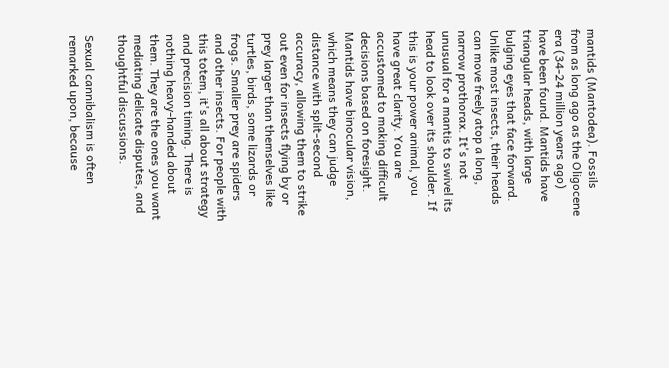mantids (Mantodea). Fossils from as long ago as the Oligocene era (34-24 million years ago) have been found. Mantids have triangular heads, with large bulging eyes that face forward. Unlike most insects, their heads can move freely atop a long, narrow prothorax. It's not unusual for a mantis to swivel its head to look over its shoulder. If this is your power animal, you have great clarity. You are accustomed to making difficult decisions based on foresight. Mantids have binocular vision, which means they can judge distance with split-second accuracy, allowing them to strike out even for insects flying by or prey larger than themselves like turtles, birds, some lizards or frogs. Smaller prey are spiders and other insects. For people with this totem, it's all about strategy and precision timing. There is nothing heavy-handed about them. They are the ones you want mediating delicate disputes, and thoughtful discussions.

Sexual cannibalism is often remarked upon, because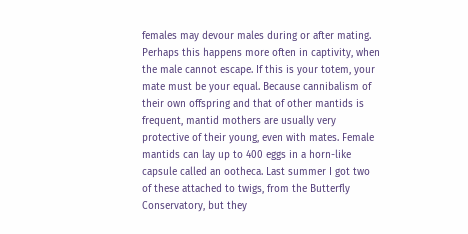females may devour males during or after mating. Perhaps this happens more often in captivity, when the male cannot escape. If this is your totem, your mate must be your equal. Because cannibalism of their own offspring and that of other mantids is frequent, mantid mothers are usually very protective of their young, even with mates. Female mantids can lay up to 400 eggs in a horn-like capsule called an ootheca. Last summer I got two of these attached to twigs, from the Butterfly Conservatory, but they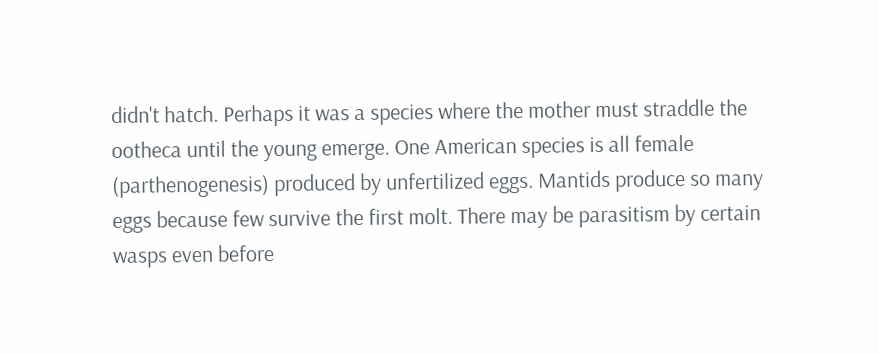didn't hatch. Perhaps it was a species where the mother must straddle the ootheca until the young emerge. One American species is all female (parthenogenesis) produced by unfertilized eggs. Mantids produce so many eggs because few survive the first molt. There may be parasitism by certain wasps even before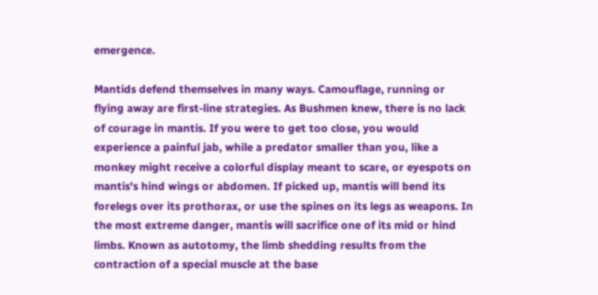emergence.

Mantids defend themselves in many ways. Camouflage, running or flying away are first-line strategies. As Bushmen knew, there is no lack of courage in mantis. If you were to get too close, you would experience a painful jab, while a predator smaller than you, like a monkey might receive a colorful display meant to scare, or eyespots on mantis's hind wings or abdomen. If picked up, mantis will bend its forelegs over its prothorax, or use the spines on its legs as weapons. In the most extreme danger, mantis will sacrifice one of its mid or hind limbs. Known as autotomy, the limb shedding results from the contraction of a special muscle at the base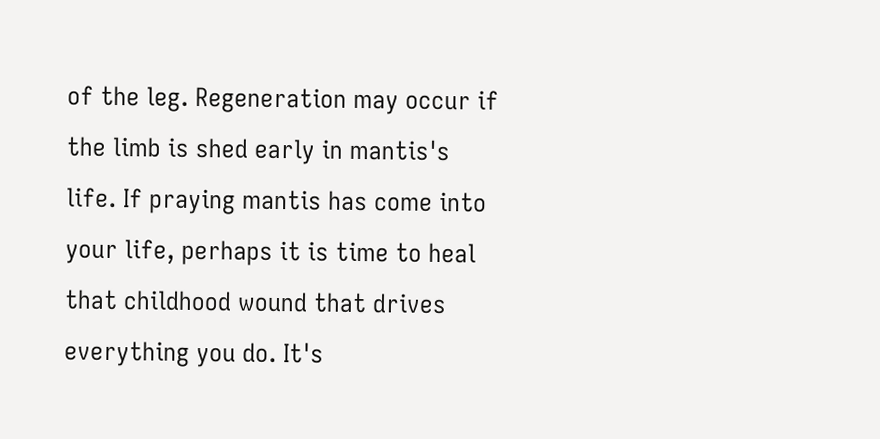of the leg. Regeneration may occur if the limb is shed early in mantis's life. If praying mantis has come into your life, perhaps it is time to heal that childhood wound that drives everything you do. It's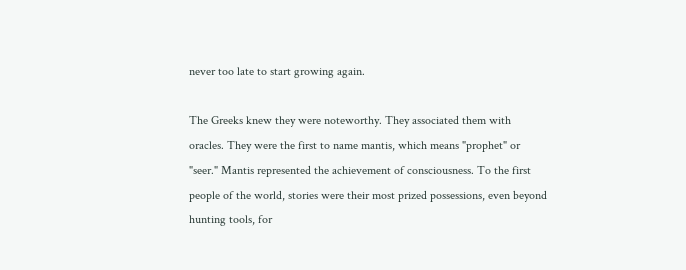never too late to start growing again.

The Greeks knew they were noteworthy. They associated them with oracles. They were the first to name mantis, which means "prophet" or "seer." Mantis represented the achievement of consciousness. To the first people of the world, stories were their most prized possessions, even beyond hunting tools, for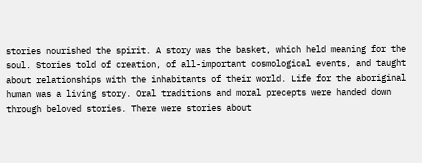stories nourished the spirit. A story was the basket, which held meaning for the soul. Stories told of creation, of all-important cosmological events, and taught about relationships with the inhabitants of their world. Life for the aboriginal human was a living story. Oral traditions and moral precepts were handed down through beloved stories. There were stories about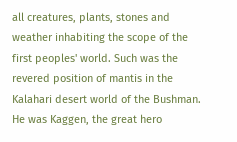all creatures, plants, stones and weather inhabiting the scope of the first peoples' world. Such was the revered position of mantis in the Kalahari desert world of the Bushman. He was Kaggen, the great hero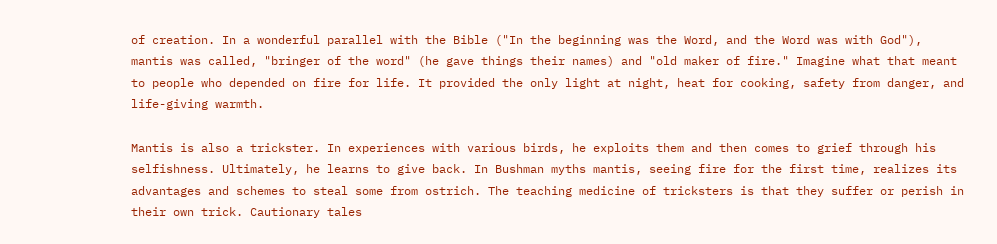of creation. In a wonderful parallel with the Bible ("In the beginning was the Word, and the Word was with God"), mantis was called, "bringer of the word" (he gave things their names) and "old maker of fire." Imagine what that meant to people who depended on fire for life. It provided the only light at night, heat for cooking, safety from danger, and life-giving warmth.

Mantis is also a trickster. In experiences with various birds, he exploits them and then comes to grief through his selfishness. Ultimately, he learns to give back. In Bushman myths mantis, seeing fire for the first time, realizes its advantages and schemes to steal some from ostrich. The teaching medicine of tricksters is that they suffer or perish in their own trick. Cautionary tales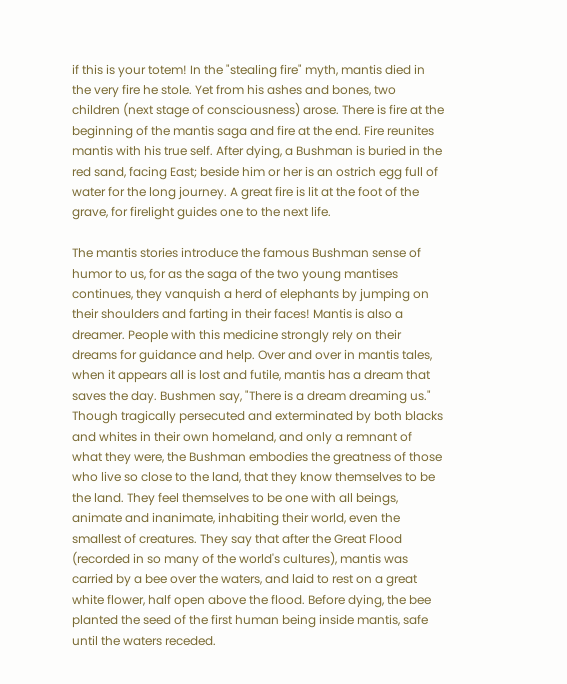if this is your totem! In the "stealing fire" myth, mantis died in the very fire he stole. Yet from his ashes and bones, two children (next stage of consciousness) arose. There is fire at the beginning of the mantis saga and fire at the end. Fire reunites mantis with his true self. After dying, a Bushman is buried in the red sand, facing East; beside him or her is an ostrich egg full of water for the long journey. A great fire is lit at the foot of the grave, for firelight guides one to the next life.

The mantis stories introduce the famous Bushman sense of humor to us, for as the saga of the two young mantises continues, they vanquish a herd of elephants by jumping on their shoulders and farting in their faces! Mantis is also a dreamer. People with this medicine strongly rely on their dreams for guidance and help. Over and over in mantis tales, when it appears all is lost and futile, mantis has a dream that saves the day. Bushmen say, "There is a dream dreaming us." Though tragically persecuted and exterminated by both blacks and whites in their own homeland, and only a remnant of what they were, the Bushman embodies the greatness of those who live so close to the land, that they know themselves to be the land. They feel themselves to be one with all beings, animate and inanimate, inhabiting their world, even the smallest of creatures. They say that after the Great Flood (recorded in so many of the world's cultures), mantis was carried by a bee over the waters, and laid to rest on a great white flower, half open above the flood. Before dying, the bee planted the seed of the first human being inside mantis, safe until the waters receded.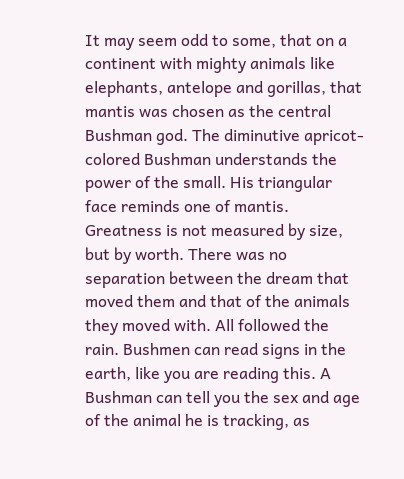It may seem odd to some, that on a continent with mighty animals like elephants, antelope and gorillas, that mantis was chosen as the central Bushman god. The diminutive apricot-colored Bushman understands the power of the small. His triangular face reminds one of mantis. Greatness is not measured by size, but by worth. There was no separation between the dream that moved them and that of the animals they moved with. All followed the rain. Bushmen can read signs in the earth, like you are reading this. A Bushman can tell you the sex and age of the animal he is tracking, as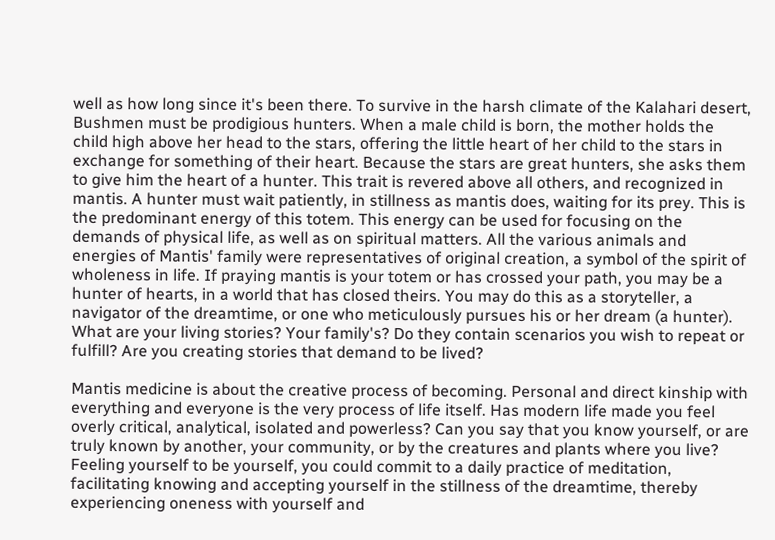well as how long since it's been there. To survive in the harsh climate of the Kalahari desert, Bushmen must be prodigious hunters. When a male child is born, the mother holds the child high above her head to the stars, offering the little heart of her child to the stars in exchange for something of their heart. Because the stars are great hunters, she asks them to give him the heart of a hunter. This trait is revered above all others, and recognized in mantis. A hunter must wait patiently, in stillness as mantis does, waiting for its prey. This is the predominant energy of this totem. This energy can be used for focusing on the demands of physical life, as well as on spiritual matters. All the various animals and energies of Mantis' family were representatives of original creation, a symbol of the spirit of wholeness in life. If praying mantis is your totem or has crossed your path, you may be a hunter of hearts, in a world that has closed theirs. You may do this as a storyteller, a navigator of the dreamtime, or one who meticulously pursues his or her dream (a hunter). What are your living stories? Your family's? Do they contain scenarios you wish to repeat or fulfill? Are you creating stories that demand to be lived?

Mantis medicine is about the creative process of becoming. Personal and direct kinship with everything and everyone is the very process of life itself. Has modern life made you feel overly critical, analytical, isolated and powerless? Can you say that you know yourself, or are truly known by another, your community, or by the creatures and plants where you live? Feeling yourself to be yourself, you could commit to a daily practice of meditation, facilitating knowing and accepting yourself in the stillness of the dreamtime, thereby experiencing oneness with yourself and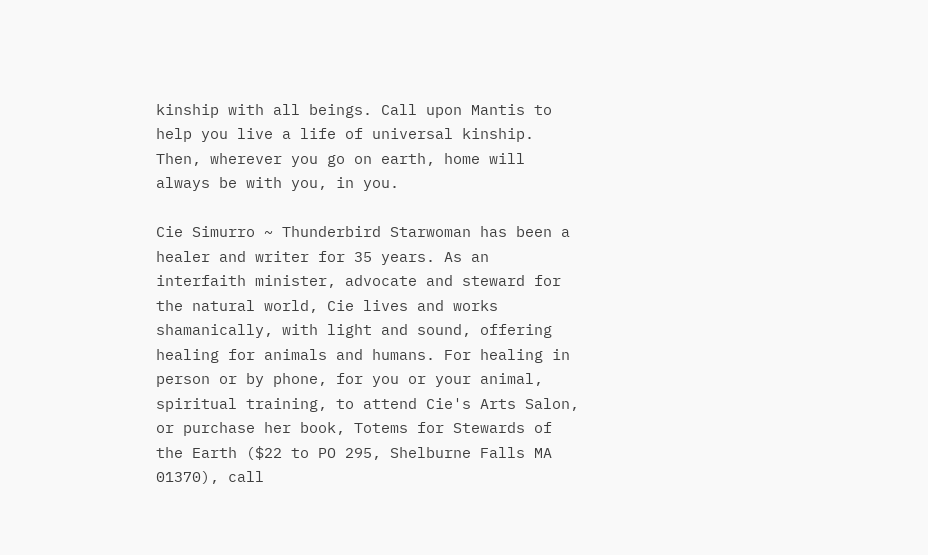kinship with all beings. Call upon Mantis to help you live a life of universal kinship. Then, wherever you go on earth, home will always be with you, in you.

Cie Simurro ~ Thunderbird Starwoman has been a healer and writer for 35 years. As an interfaith minister, advocate and steward for the natural world, Cie lives and works shamanically, with light and sound, offering healing for animals and humans. For healing in person or by phone, for you or your animal, spiritual training, to attend Cie's Arts Salon, or purchase her book, Totems for Stewards of the Earth ($22 to PO 295, Shelburne Falls MA 01370), call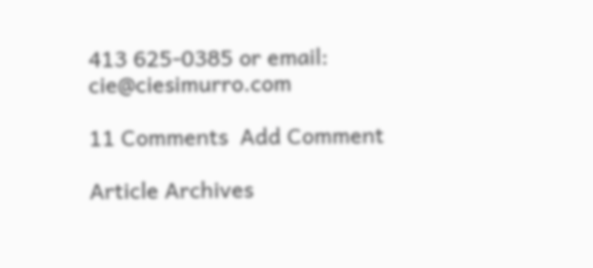413 625-0385 or email: cie@ciesimurro.com

11 Comments  Add Comment

Article Archives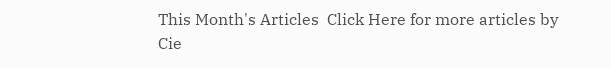This Month's Articles  Click Here for more articles by Cie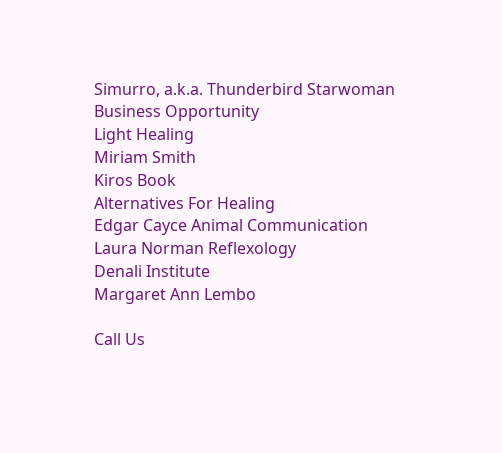Simurro, a.k.a. Thunderbird Starwoman
Business Opportunity
Light Healing
Miriam Smith
Kiros Book
Alternatives For Healing
Edgar Cayce Animal Communication
Laura Norman Reflexology
Denali Institute
Margaret Ann Lembo

Call Us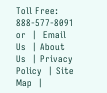Toll Free: 888-577-8091 or  |  Email Us  | About Us  | Privacy Policy  | Site Map  |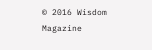© 2016 Wisdom Magazine